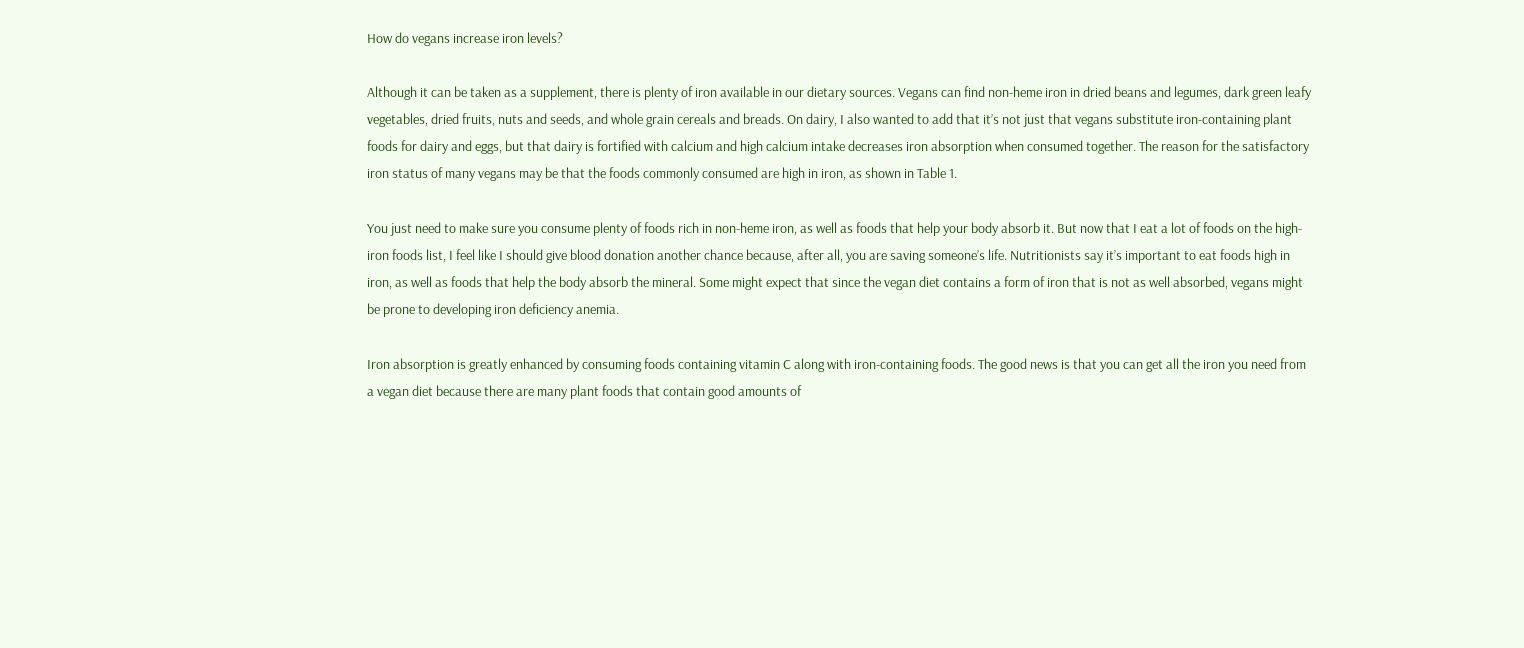How do vegans increase iron levels?

Although it can be taken as a supplement, there is plenty of iron available in our dietary sources. Vegans can find non-heme iron in dried beans and legumes, dark green leafy vegetables, dried fruits, nuts and seeds, and whole grain cereals and breads. On dairy, I also wanted to add that it’s not just that vegans substitute iron-containing plant foods for dairy and eggs, but that dairy is fortified with calcium and high calcium intake decreases iron absorption when consumed together. The reason for the satisfactory iron status of many vegans may be that the foods commonly consumed are high in iron, as shown in Table 1.

You just need to make sure you consume plenty of foods rich in non-heme iron, as well as foods that help your body absorb it. But now that I eat a lot of foods on the high-iron foods list, I feel like I should give blood donation another chance because, after all, you are saving someone’s life. Nutritionists say it’s important to eat foods high in iron, as well as foods that help the body absorb the mineral. Some might expect that since the vegan diet contains a form of iron that is not as well absorbed, vegans might be prone to developing iron deficiency anemia.

Iron absorption is greatly enhanced by consuming foods containing vitamin C along with iron-containing foods. The good news is that you can get all the iron you need from a vegan diet because there are many plant foods that contain good amounts of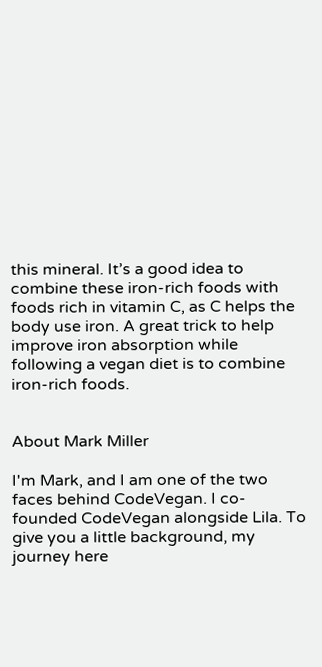this mineral. It’s a good idea to combine these iron-rich foods with foods rich in vitamin C, as C helps the body use iron. A great trick to help improve iron absorption while following a vegan diet is to combine iron-rich foods.


About Mark Miller

I'm Mark, and I am one of the two faces behind CodeVegan. I co-founded CodeVegan alongside Lila. To give you a little background, my journey here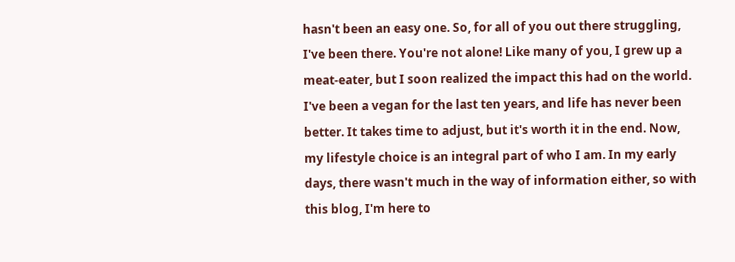hasn't been an easy one. So, for all of you out there struggling, I've been there. You're not alone! Like many of you, I grew up a meat-eater, but I soon realized the impact this had on the world. I've been a vegan for the last ten years, and life has never been better. It takes time to adjust, but it's worth it in the end. Now, my lifestyle choice is an integral part of who I am. In my early days, there wasn't much in the way of information either, so with this blog, I'm here to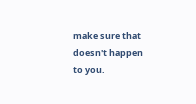make sure that doesn't happen to you.